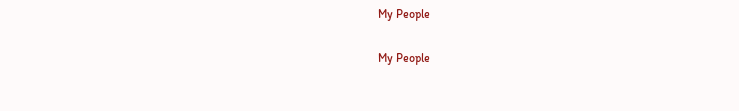My People

My People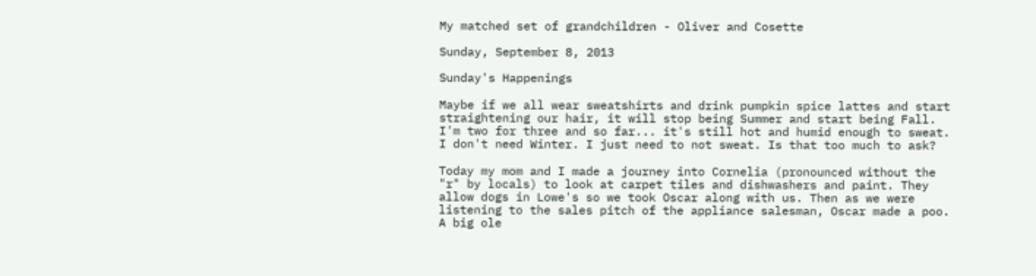My matched set of grandchildren - Oliver and Cosette

Sunday, September 8, 2013

Sunday's Happenings

Maybe if we all wear sweatshirts and drink pumpkin spice lattes and start straightening our hair, it will stop being Summer and start being Fall. I'm two for three and so far... it's still hot and humid enough to sweat. I don't need Winter. I just need to not sweat. Is that too much to ask?

Today my mom and I made a journey into Cornelia (pronounced without the "r" by locals) to look at carpet tiles and dishwashers and paint. They allow dogs in Lowe's so we took Oscar along with us. Then as we were listening to the sales pitch of the appliance salesman, Oscar made a poo. A big ole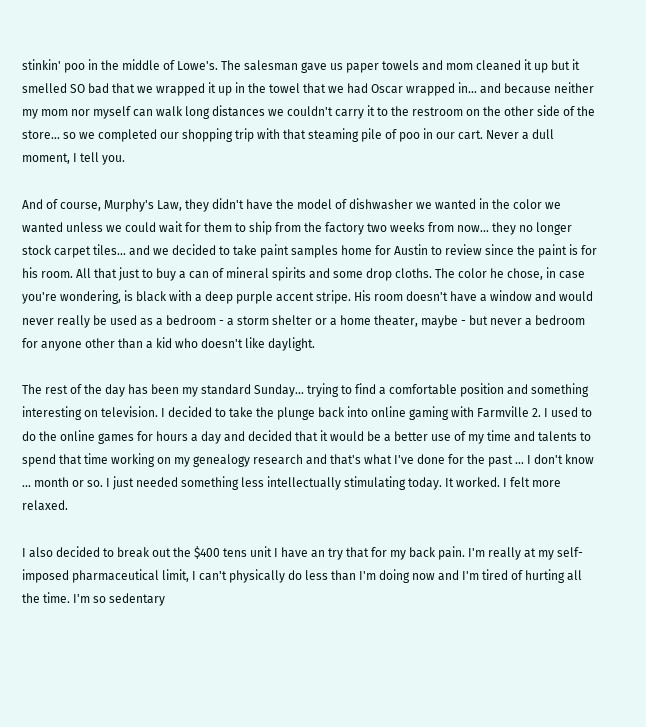stinkin' poo in the middle of Lowe's. The salesman gave us paper towels and mom cleaned it up but it smelled SO bad that we wrapped it up in the towel that we had Oscar wrapped in... and because neither my mom nor myself can walk long distances we couldn't carry it to the restroom on the other side of the store... so we completed our shopping trip with that steaming pile of poo in our cart. Never a dull moment, I tell you.

And of course, Murphy's Law, they didn't have the model of dishwasher we wanted in the color we wanted unless we could wait for them to ship from the factory two weeks from now... they no longer stock carpet tiles... and we decided to take paint samples home for Austin to review since the paint is for his room. All that just to buy a can of mineral spirits and some drop cloths. The color he chose, in case you're wondering, is black with a deep purple accent stripe. His room doesn't have a window and would never really be used as a bedroom - a storm shelter or a home theater, maybe - but never a bedroom for anyone other than a kid who doesn't like daylight.

The rest of the day has been my standard Sunday... trying to find a comfortable position and something interesting on television. I decided to take the plunge back into online gaming with Farmville 2. I used to do the online games for hours a day and decided that it would be a better use of my time and talents to spend that time working on my genealogy research and that's what I've done for the past ... I don't know ... month or so. I just needed something less intellectually stimulating today. It worked. I felt more relaxed.

I also decided to break out the $400 tens unit I have an try that for my back pain. I'm really at my self-imposed pharmaceutical limit, I can't physically do less than I'm doing now and I'm tired of hurting all the time. I'm so sedentary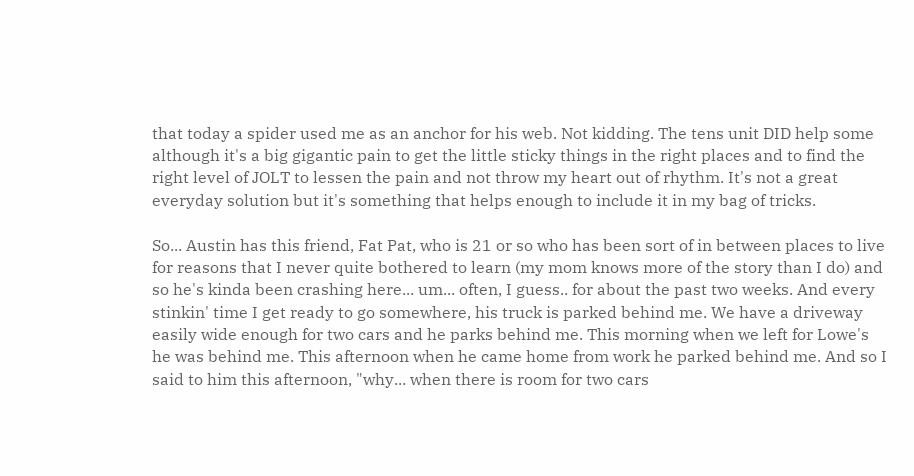that today a spider used me as an anchor for his web. Not kidding. The tens unit DID help some although it's a big gigantic pain to get the little sticky things in the right places and to find the right level of JOLT to lessen the pain and not throw my heart out of rhythm. It's not a great everyday solution but it's something that helps enough to include it in my bag of tricks.

So... Austin has this friend, Fat Pat, who is 21 or so who has been sort of in between places to live for reasons that I never quite bothered to learn (my mom knows more of the story than I do) and so he's kinda been crashing here... um... often, I guess.. for about the past two weeks. And every stinkin' time I get ready to go somewhere, his truck is parked behind me. We have a driveway easily wide enough for two cars and he parks behind me. This morning when we left for Lowe's he was behind me. This afternoon when he came home from work he parked behind me. And so I said to him this afternoon, "why... when there is room for two cars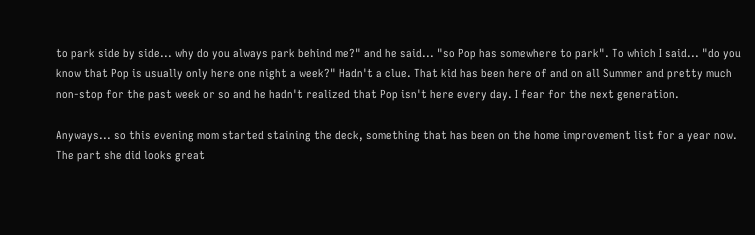to park side by side... why do you always park behind me?" and he said... "so Pop has somewhere to park". To which I said... "do you know that Pop is usually only here one night a week?" Hadn't a clue. That kid has been here of and on all Summer and pretty much non-stop for the past week or so and he hadn't realized that Pop isn't here every day. I fear for the next generation.

Anyways... so this evening mom started staining the deck, something that has been on the home improvement list for a year now. The part she did looks great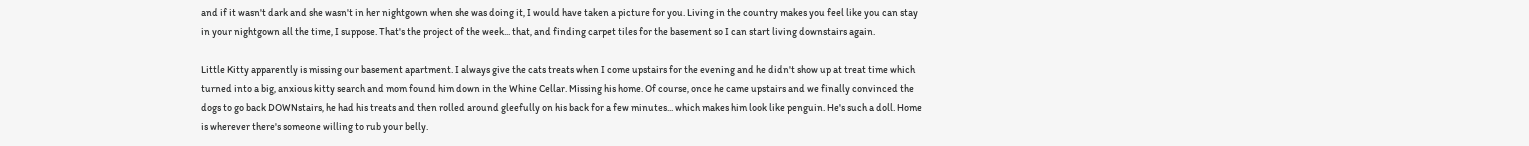and if it wasn't dark and she wasn't in her nightgown when she was doing it, I would have taken a picture for you. Living in the country makes you feel like you can stay in your nightgown all the time, I suppose. That's the project of the week... that, and finding carpet tiles for the basement so I can start living downstairs again.

Little Kitty apparently is missing our basement apartment. I always give the cats treats when I come upstairs for the evening and he didn't show up at treat time which turned into a big, anxious kitty search and mom found him down in the Whine Cellar. Missing his home. Of course, once he came upstairs and we finally convinced the dogs to go back DOWNstairs, he had his treats and then rolled around gleefully on his back for a few minutes... which makes him look like penguin. He's such a doll. Home is wherever there's someone willing to rub your belly.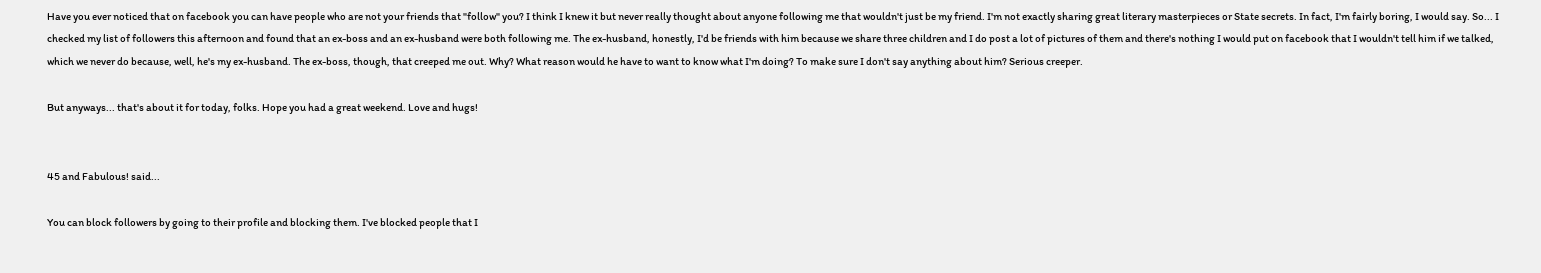Have you ever noticed that on facebook you can have people who are not your friends that "follow" you? I think I knew it but never really thought about anyone following me that wouldn't just be my friend. I'm not exactly sharing great literary masterpieces or State secrets. In fact, I'm fairly boring, I would say. So... I checked my list of followers this afternoon and found that an ex-boss and an ex-husband were both following me. The ex-husband, honestly, I'd be friends with him because we share three children and I do post a lot of pictures of them and there's nothing I would put on facebook that I wouldn't tell him if we talked, which we never do because, well, he's my ex-husband. The ex-boss, though, that creeped me out. Why? What reason would he have to want to know what I'm doing? To make sure I don't say anything about him? Serious creeper.

But anyways... that's about it for today, folks. Hope you had a great weekend. Love and hugs!


45 and Fabulous! said...

You can block followers by going to their profile and blocking them. I've blocked people that I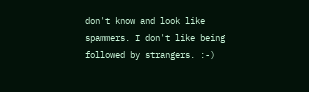don't know and look like spammers. I don't like being followed by strangers. :-)